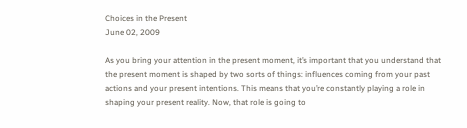Choices in the Present
June 02, 2009

As you bring your attention in the present moment, it’s important that you understand that the present moment is shaped by two sorts of things: influences coming from your past actions and your present intentions. This means that you’re constantly playing a role in shaping your present reality. Now, that role is going to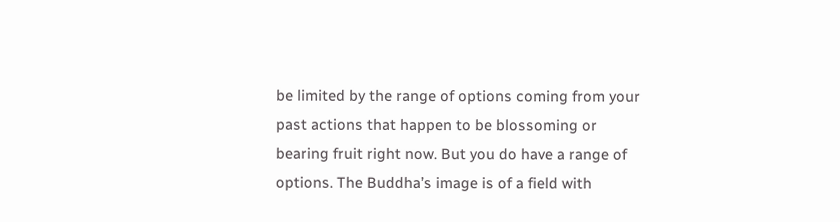be limited by the range of options coming from your past actions that happen to be blossoming or bearing fruit right now. But you do have a range of options. The Buddha’s image is of a field with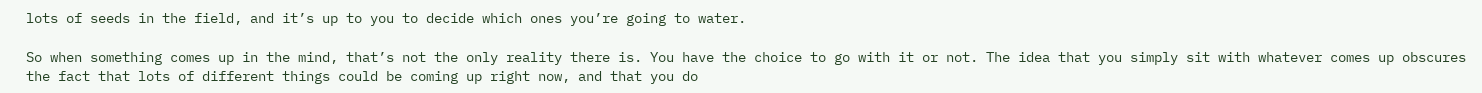lots of seeds in the field, and it’s up to you to decide which ones you’re going to water.

So when something comes up in the mind, that’s not the only reality there is. You have the choice to go with it or not. The idea that you simply sit with whatever comes up obscures the fact that lots of different things could be coming up right now, and that you do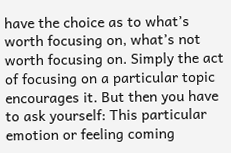have the choice as to what’s worth focusing on, what’s not worth focusing on. Simply the act of focusing on a particular topic encourages it. But then you have to ask yourself: This particular emotion or feeling coming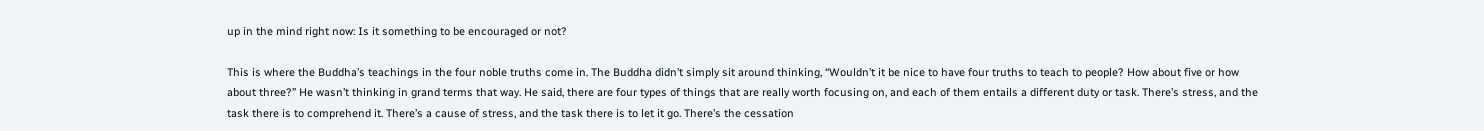up in the mind right now: Is it something to be encouraged or not?

This is where the Buddha’s teachings in the four noble truths come in. The Buddha didn’t simply sit around thinking, “Wouldn’t it be nice to have four truths to teach to people? How about five or how about three?” He wasn’t thinking in grand terms that way. He said, there are four types of things that are really worth focusing on, and each of them entails a different duty or task. There’s stress, and the task there is to comprehend it. There’s a cause of stress, and the task there is to let it go. There’s the cessation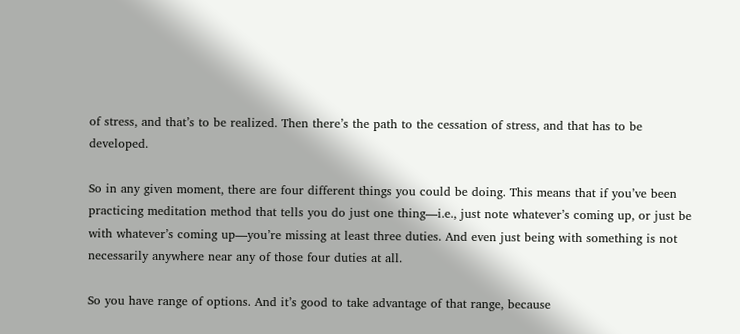of stress, and that’s to be realized. Then there’s the path to the cessation of stress, and that has to be developed.

So in any given moment, there are four different things you could be doing. This means that if you’ve been practicing meditation method that tells you do just one thing—i.e., just note whatever’s coming up, or just be with whatever’s coming up—you’re missing at least three duties. And even just being with something is not necessarily anywhere near any of those four duties at all.

So you have range of options. And it’s good to take advantage of that range, because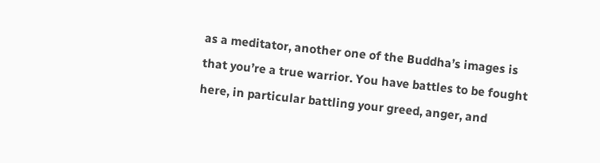as a meditator, another one of the Buddha’s images is that you’re a true warrior. You have battles to be fought here, in particular battling your greed, anger, and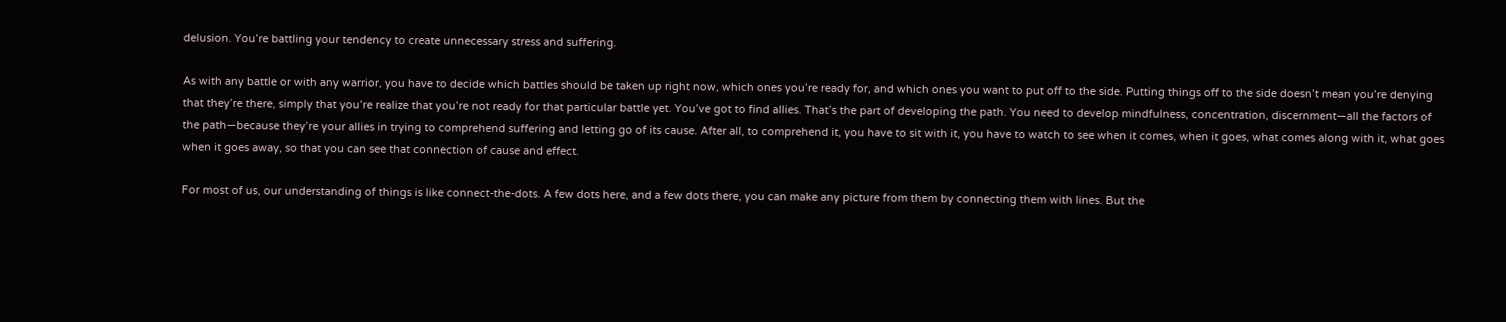delusion. You’re battling your tendency to create unnecessary stress and suffering.

As with any battle or with any warrior, you have to decide which battles should be taken up right now, which ones you’re ready for, and which ones you want to put off to the side. Putting things off to the side doesn’t mean you’re denying that they’re there, simply that you’re realize that you’re not ready for that particular battle yet. You’ve got to find allies. That’s the part of developing the path. You need to develop mindfulness, concentration, discernment—all the factors of the path—because they’re your allies in trying to comprehend suffering and letting go of its cause. After all, to comprehend it, you have to sit with it, you have to watch to see when it comes, when it goes, what comes along with it, what goes when it goes away, so that you can see that connection of cause and effect.

For most of us, our understanding of things is like connect-the-dots. A few dots here, and a few dots there, you can make any picture from them by connecting them with lines. But the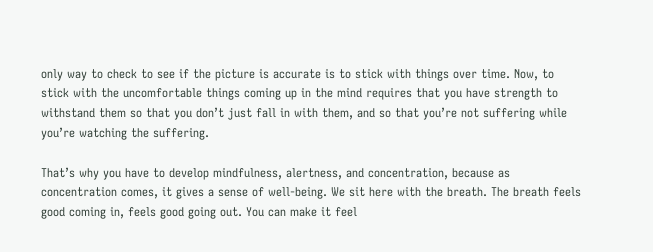only way to check to see if the picture is accurate is to stick with things over time. Now, to stick with the uncomfortable things coming up in the mind requires that you have strength to withstand them so that you don’t just fall in with them, and so that you’re not suffering while you’re watching the suffering.

That’s why you have to develop mindfulness, alertness, and concentration, because as concentration comes, it gives a sense of well-being. We sit here with the breath. The breath feels good coming in, feels good going out. You can make it feel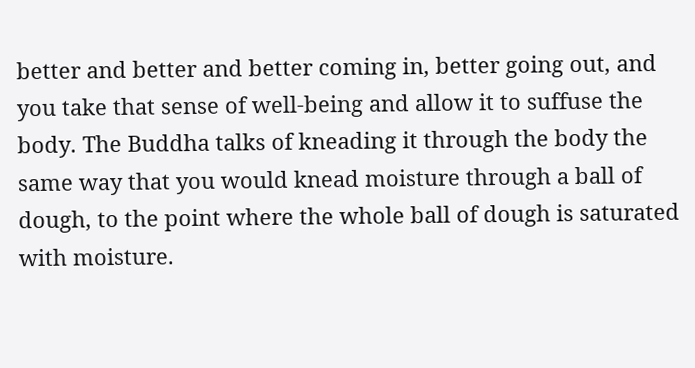better and better and better coming in, better going out, and you take that sense of well-being and allow it to suffuse the body. The Buddha talks of kneading it through the body the same way that you would knead moisture through a ball of dough, to the point where the whole ball of dough is saturated with moisture.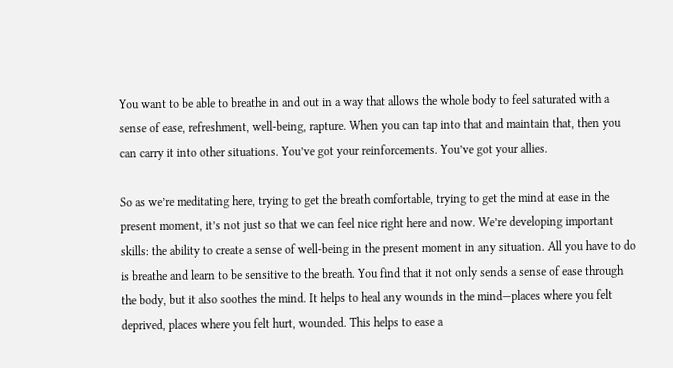You want to be able to breathe in and out in a way that allows the whole body to feel saturated with a sense of ease, refreshment, well-being, rapture. When you can tap into that and maintain that, then you can carry it into other situations. You’ve got your reinforcements. You’ve got your allies.

So as we’re meditating here, trying to get the breath comfortable, trying to get the mind at ease in the present moment, it’s not just so that we can feel nice right here and now. We’re developing important skills: the ability to create a sense of well-being in the present moment in any situation. All you have to do is breathe and learn to be sensitive to the breath. You find that it not only sends a sense of ease through the body, but it also soothes the mind. It helps to heal any wounds in the mind—places where you felt deprived, places where you felt hurt, wounded. This helps to ease a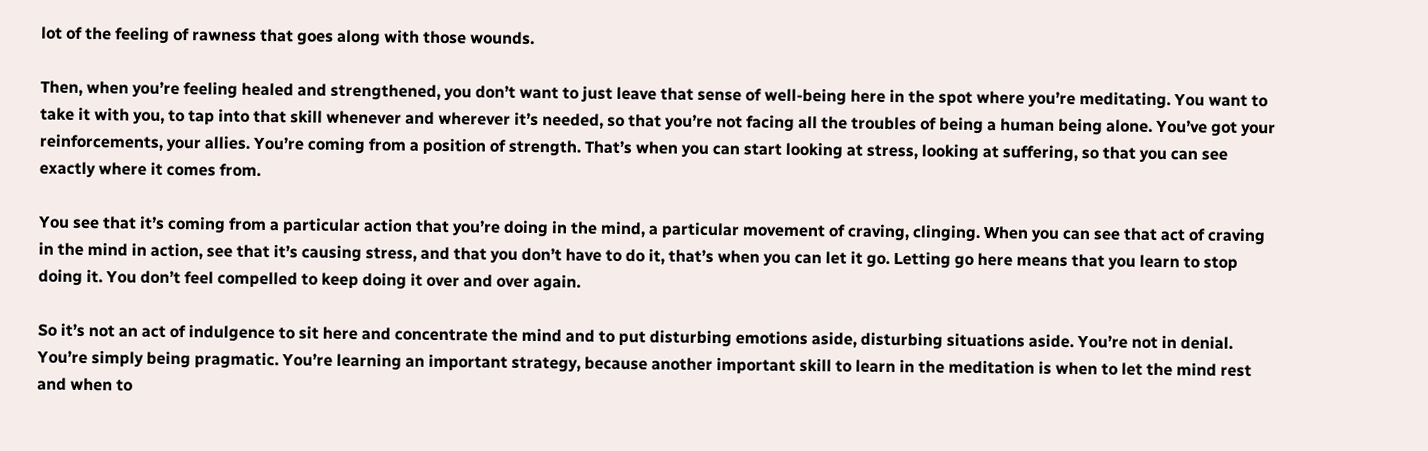lot of the feeling of rawness that goes along with those wounds.

Then, when you’re feeling healed and strengthened, you don’t want to just leave that sense of well-being here in the spot where you’re meditating. You want to take it with you, to tap into that skill whenever and wherever it’s needed, so that you’re not facing all the troubles of being a human being alone. You’ve got your reinforcements, your allies. You’re coming from a position of strength. That’s when you can start looking at stress, looking at suffering, so that you can see exactly where it comes from.

You see that it’s coming from a particular action that you’re doing in the mind, a particular movement of craving, clinging. When you can see that act of craving in the mind in action, see that it’s causing stress, and that you don’t have to do it, that’s when you can let it go. Letting go here means that you learn to stop doing it. You don’t feel compelled to keep doing it over and over again.

So it’s not an act of indulgence to sit here and concentrate the mind and to put disturbing emotions aside, disturbing situations aside. You’re not in denial. You’re simply being pragmatic. You’re learning an important strategy, because another important skill to learn in the meditation is when to let the mind rest and when to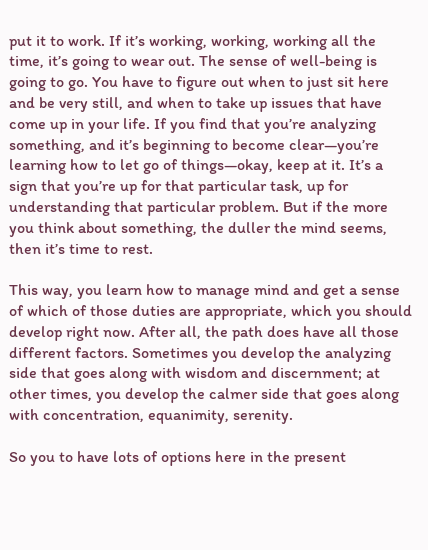put it to work. If it’s working, working, working all the time, it’s going to wear out. The sense of well-being is going to go. You have to figure out when to just sit here and be very still, and when to take up issues that have come up in your life. If you find that you’re analyzing something, and it’s beginning to become clear—you’re learning how to let go of things—okay, keep at it. It’s a sign that you’re up for that particular task, up for understanding that particular problem. But if the more you think about something, the duller the mind seems, then it’s time to rest.

This way, you learn how to manage mind and get a sense of which of those duties are appropriate, which you should develop right now. After all, the path does have all those different factors. Sometimes you develop the analyzing side that goes along with wisdom and discernment; at other times, you develop the calmer side that goes along with concentration, equanimity, serenity.

So you to have lots of options here in the present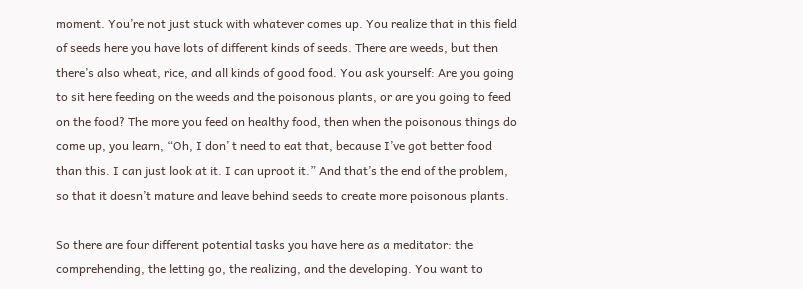moment. You’re not just stuck with whatever comes up. You realize that in this field of seeds here you have lots of different kinds of seeds. There are weeds, but then there’s also wheat, rice, and all kinds of good food. You ask yourself: Are you going to sit here feeding on the weeds and the poisonous plants, or are you going to feed on the food? The more you feed on healthy food, then when the poisonous things do come up, you learn, “Oh, I don’ t need to eat that, because I’ve got better food than this. I can just look at it. I can uproot it.” And that’s the end of the problem, so that it doesn’t mature and leave behind seeds to create more poisonous plants.

So there are four different potential tasks you have here as a meditator: the comprehending, the letting go, the realizing, and the developing. You want to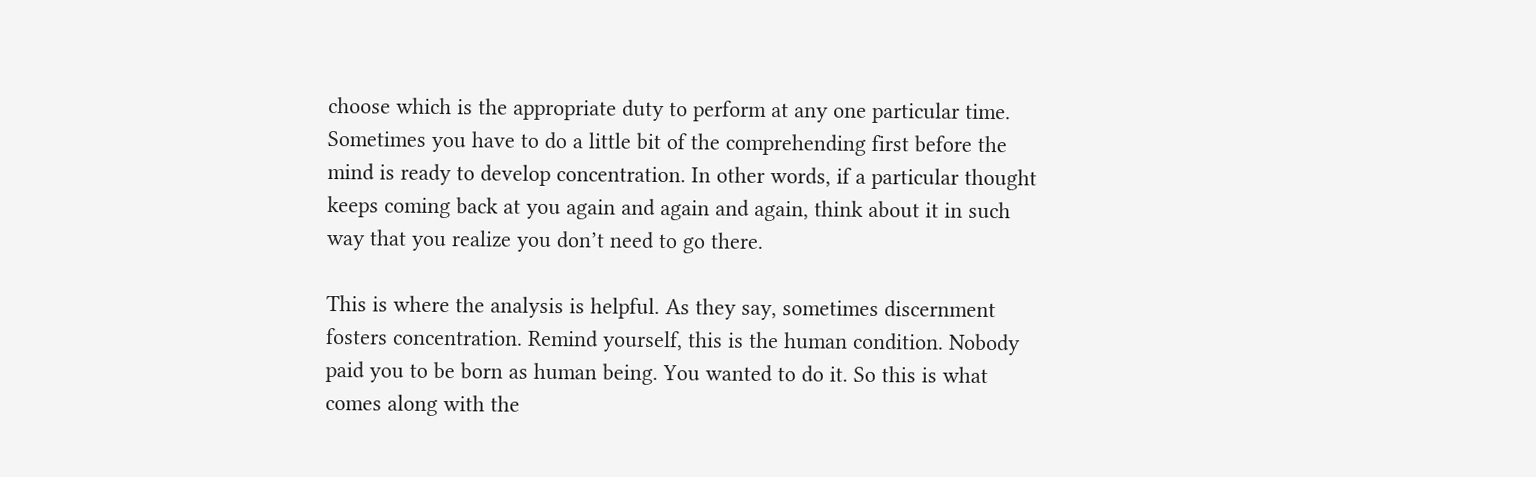choose which is the appropriate duty to perform at any one particular time. Sometimes you have to do a little bit of the comprehending first before the mind is ready to develop concentration. In other words, if a particular thought keeps coming back at you again and again and again, think about it in such way that you realize you don’t need to go there.

This is where the analysis is helpful. As they say, sometimes discernment fosters concentration. Remind yourself, this is the human condition. Nobody paid you to be born as human being. You wanted to do it. So this is what comes along with the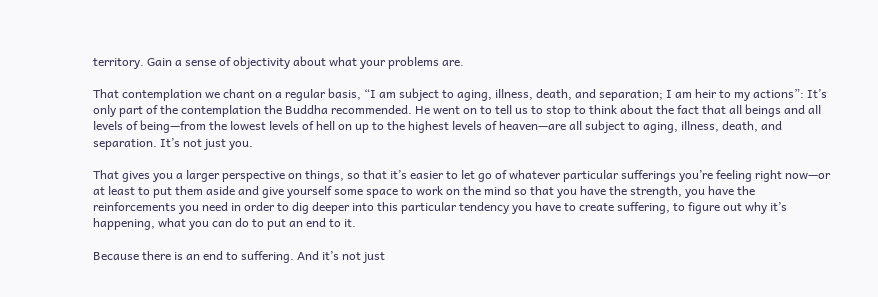territory. Gain a sense of objectivity about what your problems are.

That contemplation we chant on a regular basis, “I am subject to aging, illness, death, and separation; I am heir to my actions”: It’s only part of the contemplation the Buddha recommended. He went on to tell us to stop to think about the fact that all beings and all levels of being—from the lowest levels of hell on up to the highest levels of heaven—are all subject to aging, illness, death, and separation. It’s not just you.

That gives you a larger perspective on things, so that it’s easier to let go of whatever particular sufferings you’re feeling right now—or at least to put them aside and give yourself some space to work on the mind so that you have the strength, you have the reinforcements you need in order to dig deeper into this particular tendency you have to create suffering, to figure out why it’s happening, what you can do to put an end to it.

Because there is an end to suffering. And it’s not just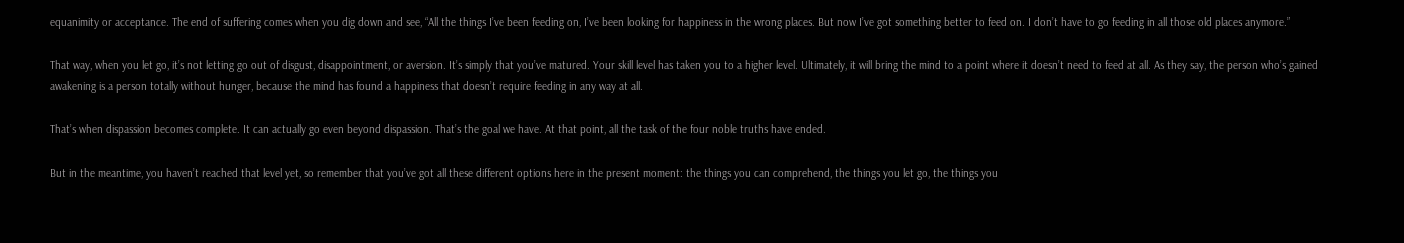equanimity or acceptance. The end of suffering comes when you dig down and see, “All the things I’ve been feeding on, I’ve been looking for happiness in the wrong places. But now I’ve got something better to feed on. I don’t have to go feeding in all those old places anymore.”

That way, when you let go, it’s not letting go out of disgust, disappointment, or aversion. It’s simply that you’ve matured. Your skill level has taken you to a higher level. Ultimately, it will bring the mind to a point where it doesn’t need to feed at all. As they say, the person who’s gained awakening is a person totally without hunger, because the mind has found a happiness that doesn’t require feeding in any way at all.

That’s when dispassion becomes complete. It can actually go even beyond dispassion. That’s the goal we have. At that point, all the task of the four noble truths have ended.

But in the meantime, you haven’t reached that level yet, so remember that you’ve got all these different options here in the present moment: the things you can comprehend, the things you let go, the things you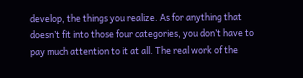develop, the things you realize. As for anything that doesn’t fit into those four categories, you don’t have to pay much attention to it at all. The real work of the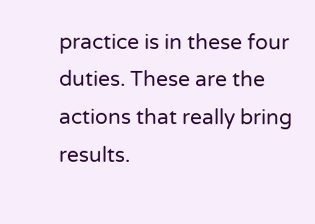practice is in these four duties. These are the actions that really bring results.